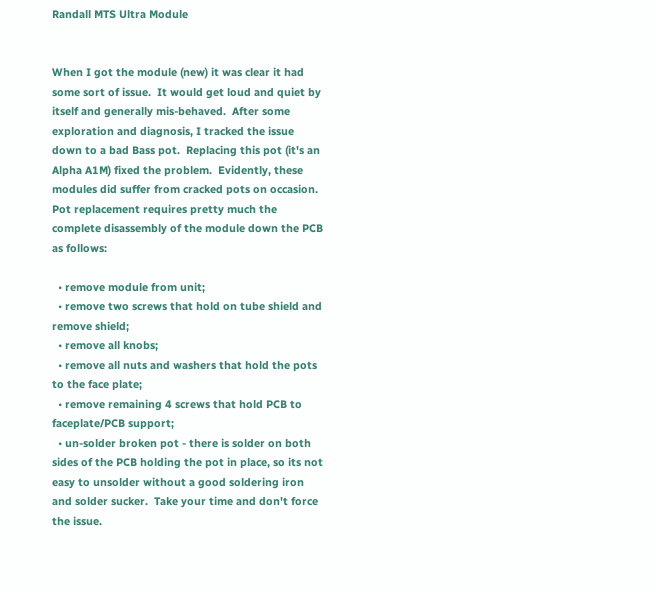Randall MTS Ultra Module


When I got the module (new) it was clear it had some sort of issue.  It would get loud and quiet by itself and generally mis-behaved.  After some exploration and diagnosis, I tracked the issue down to a bad Bass pot.  Replacing this pot (it's an Alpha A1M) fixed the problem.  Evidently, these modules did suffer from cracked pots on occasion.  Pot replacement requires pretty much the complete disassembly of the module down the PCB as follows:

  • remove module from unit;
  • remove two screws that hold on tube shield and remove shield;
  • remove all knobs;
  • remove all nuts and washers that hold the pots to the face plate;
  • remove remaining 4 screws that hold PCB to faceplate/PCB support;
  • un-solder broken pot - there is solder on both sides of the PCB holding the pot in place, so its not easy to unsolder without a good soldering iron and solder sucker.  Take your time and don't force the issue.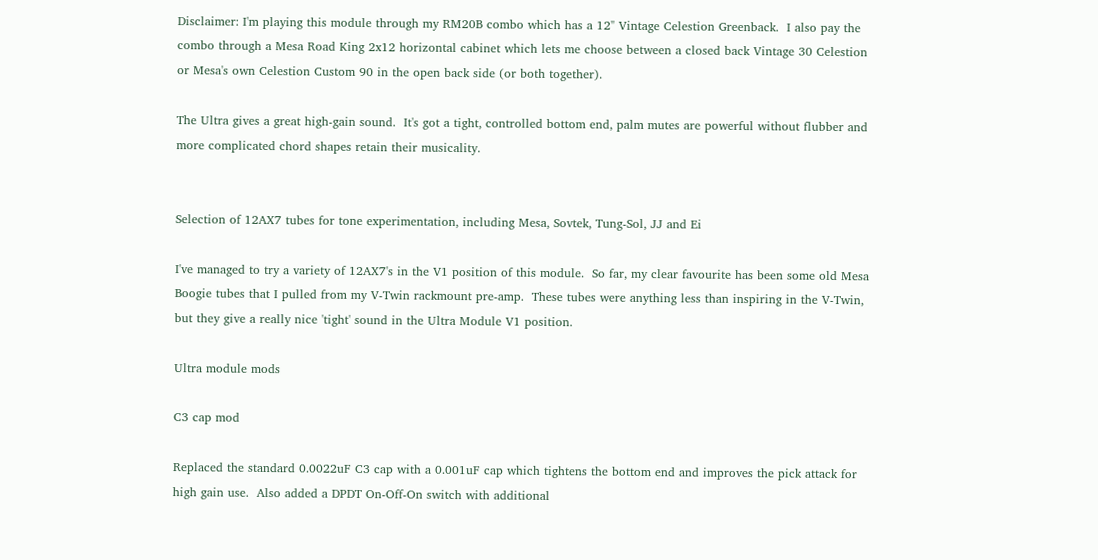Disclaimer: I'm playing this module through my RM20B combo which has a 12" Vintage Celestion Greenback.  I also pay the combo through a Mesa Road King 2x12 horizontal cabinet which lets me choose between a closed back Vintage 30 Celestion or Mesa's own Celestion Custom 90 in the open back side (or both together).

The Ultra gives a great high-gain sound.  It's got a tight, controlled bottom end, palm mutes are powerful without flubber and more complicated chord shapes retain their musicality.


Selection of 12AX7 tubes for tone experimentation, including Mesa, Sovtek, Tung-Sol, JJ and Ei

I've managed to try a variety of 12AX7's in the V1 position of this module.  So far, my clear favourite has been some old Mesa Boogie tubes that I pulled from my V-Twin rackmount pre-amp.  These tubes were anything less than inspiring in the V-Twin, but they give a really nice 'tight' sound in the Ultra Module V1 position.

Ultra module mods

C3 cap mod

Replaced the standard 0.0022uF C3 cap with a 0.001uF cap which tightens the bottom end and improves the pick attack for high gain use.  Also added a DPDT On-Off-On switch with additional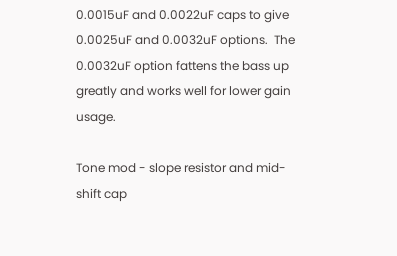0.0015uF and 0.0022uF caps to give 0.0025uF and 0.0032uF options.  The 0.0032uF option fattens the bass up greatly and works well for lower gain usage.

Tone mod - slope resistor and mid-shift cap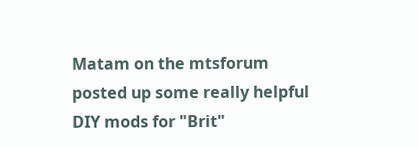Matam on the mtsforum posted up some really helpful DIY mods for "Brit"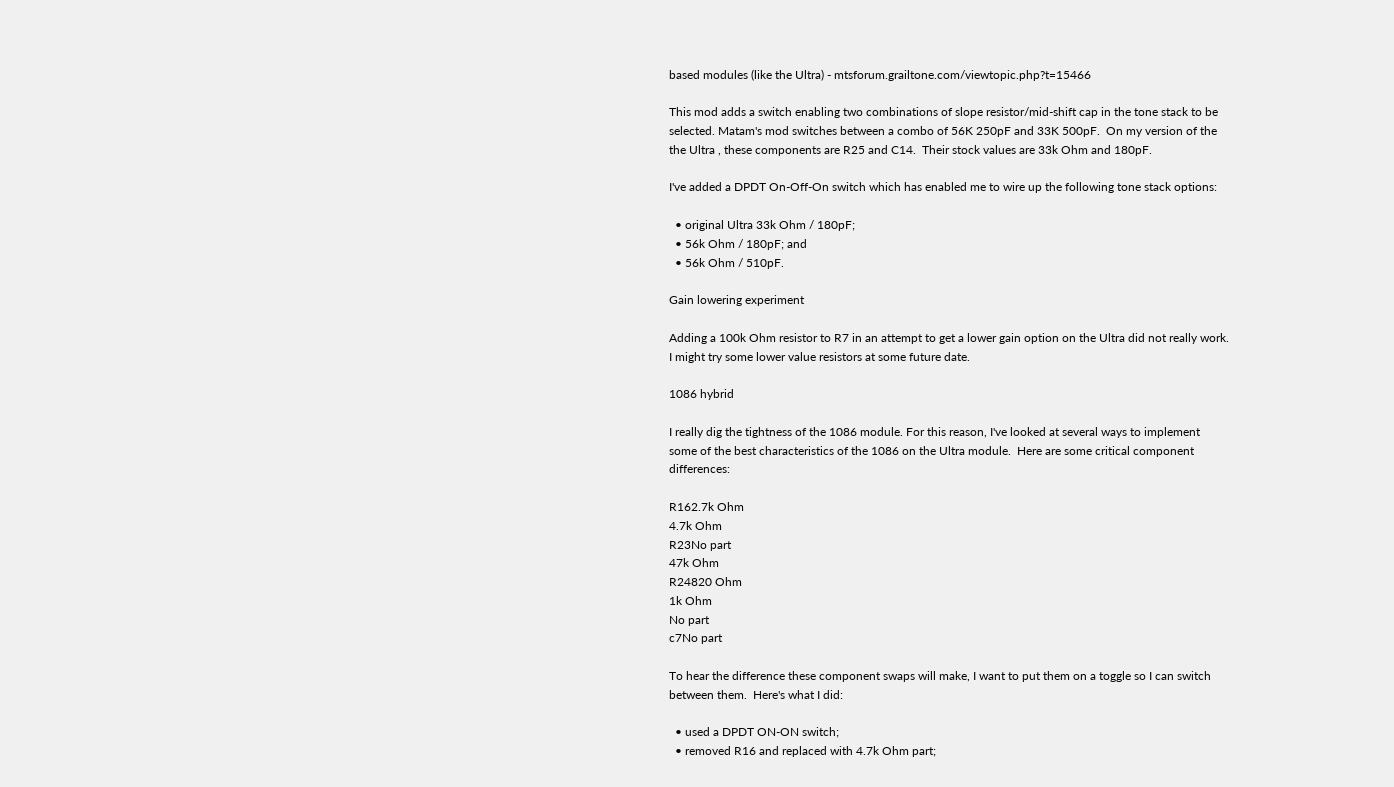based modules (like the Ultra) - mtsforum.grailtone.com/viewtopic.php?t=15466

This mod adds a switch enabling two combinations of slope resistor/mid-shift cap in the tone stack to be selected. Matam's mod switches between a combo of 56K 250pF and 33K 500pF.  On my version of the the Ultra , these components are R25 and C14.  Their stock values are 33k Ohm and 180pF.

I've added a DPDT On-Off-On switch which has enabled me to wire up the following tone stack options:

  • original Ultra 33k Ohm / 180pF;
  • 56k Ohm / 180pF; and
  • 56k Ohm / 510pF.

Gain lowering experiment

Adding a 100k Ohm resistor to R7 in an attempt to get a lower gain option on the Ultra did not really work.  I might try some lower value resistors at some future date.

1086 hybrid

I really dig the tightness of the 1086 module. For this reason, I've looked at several ways to implement some of the best characteristics of the 1086 on the Ultra module.  Here are some critical component differences:

R162.7k Ohm
4.7k Ohm
R23No part
47k Ohm
R24820 Ohm
1k Ohm
No part
c7No part

To hear the difference these component swaps will make, I want to put them on a toggle so I can switch between them.  Here's what I did:

  • used a DPDT ON-ON switch;
  • removed R16 and replaced with 4.7k Ohm part;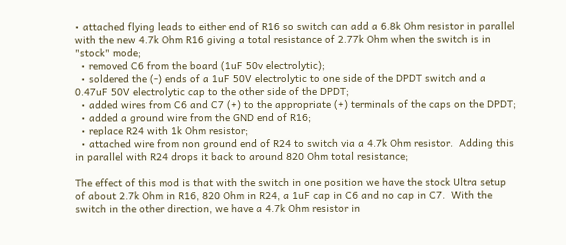• attached flying leads to either end of R16 so switch can add a 6.8k Ohm resistor in parallel with the new 4.7k Ohm R16 giving a total resistance of 2.77k Ohm when the switch is in "stock" mode;
  • removed C6 from the board (1uF 50v electrolytic);
  • soldered the (-) ends of a 1uF 50V electrolytic to one side of the DPDT switch and a 0.47uF 50V electrolytic cap to the other side of the DPDT;
  • added wires from C6 and C7 (+) to the appropriate (+) terminals of the caps on the DPDT;
  • added a ground wire from the GND end of R16;
  • replace R24 with 1k Ohm resistor;
  • attached wire from non ground end of R24 to switch via a 4.7k Ohm resistor.  Adding this in parallel with R24 drops it back to around 820 Ohm total resistance;

The effect of this mod is that with the switch in one position we have the stock Ultra setup of about 2.7k Ohm in R16, 820 Ohm in R24, a 1uF cap in C6 and no cap in C7.  With the switch in the other direction, we have a 4.7k Ohm resistor in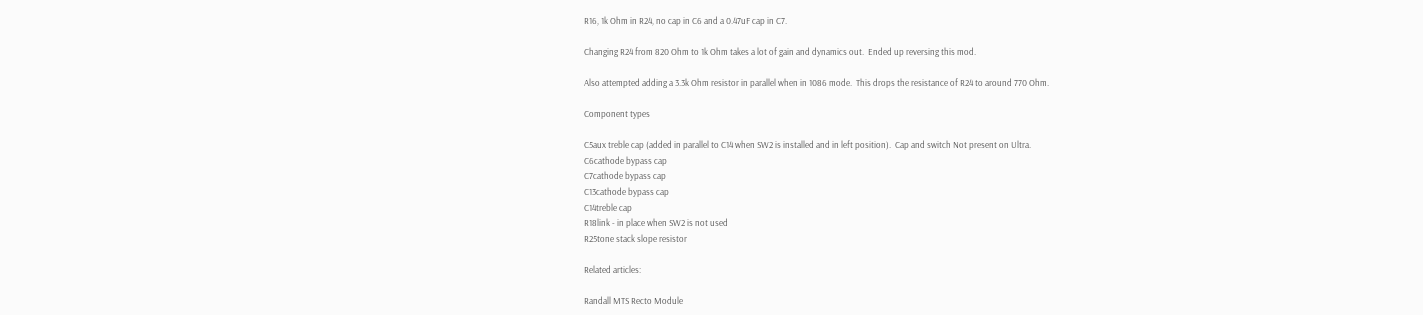R16, 1k Ohm in R24, no cap in C6 and a 0.47uF cap in C7.

Changing R24 from 820 Ohm to 1k Ohm takes a lot of gain and dynamics out.  Ended up reversing this mod.

Also attempted adding a 3.3k Ohm resistor in parallel when in 1086 mode.  This drops the resistance of R24 to around 770 Ohm.

Component types

C5aux treble cap (added in parallel to C14 when SW2 is installed and in left position).  Cap and switch Not present on Ultra.
C6cathode bypass cap
C7cathode bypass cap
C13cathode bypass cap
C14treble cap
R18link - in place when SW2 is not used
R25tone stack slope resistor

Related articles:

Randall MTS Recto Module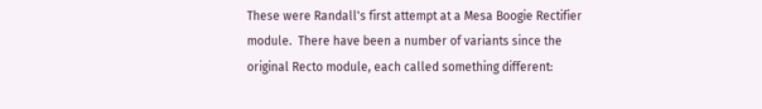These were Randall's first attempt at a Mesa Boogie Rectifier module.  There have been a number of variants since the original Recto module, each called something different: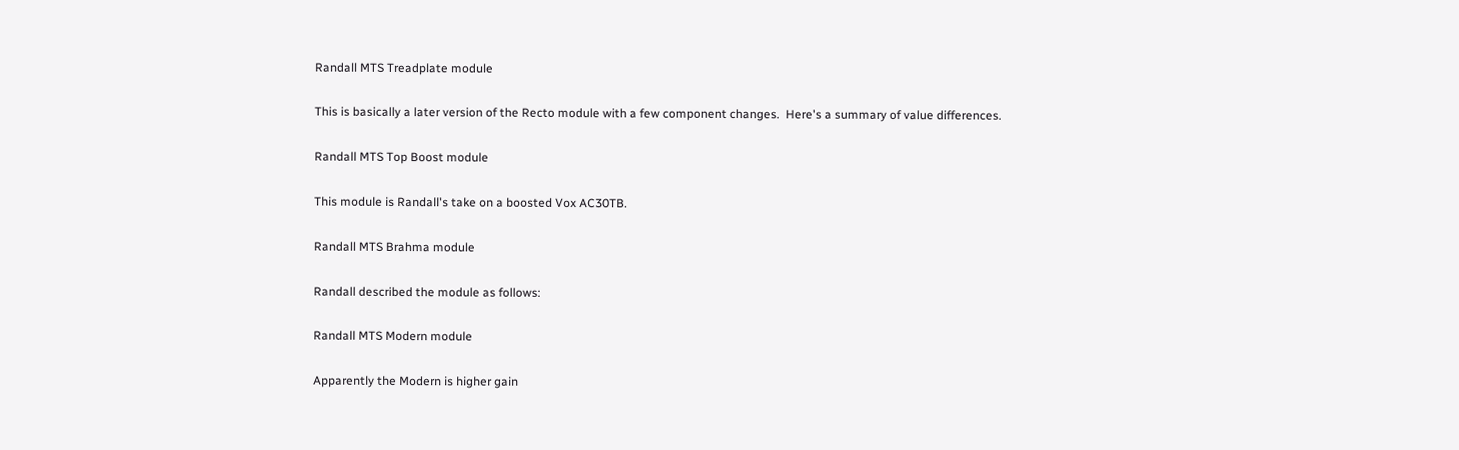Randall MTS Treadplate module

This is basically a later version of the Recto module with a few component changes.  Here's a summary of value differences.

Randall MTS Top Boost module

This module is Randall's take on a boosted Vox AC30TB.

Randall MTS Brahma module

Randall described the module as follows:

Randall MTS Modern module

Apparently the Modern is higher gain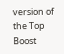version of the Top Boost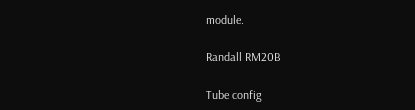module.

Randall RM20B

Tube config